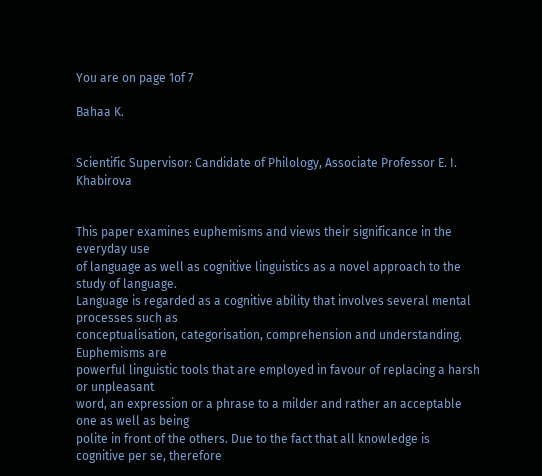You are on page 1of 7

Bahaa K.


Scientific Supervisor: Candidate of Philology, Associate Professor E. I. Khabirova


This paper examines euphemisms and views their significance in the everyday use
of language as well as cognitive linguistics as a novel approach to the study of language.
Language is regarded as a cognitive ability that involves several mental processes such as
conceptualisation, categorisation, comprehension and understanding. Euphemisms are
powerful linguistic tools that are employed in favour of replacing a harsh or unpleasant
word, an expression or a phrase to a milder and rather an acceptable one as well as being
polite in front of the others. Due to the fact that all knowledge is cognitive per se, therefore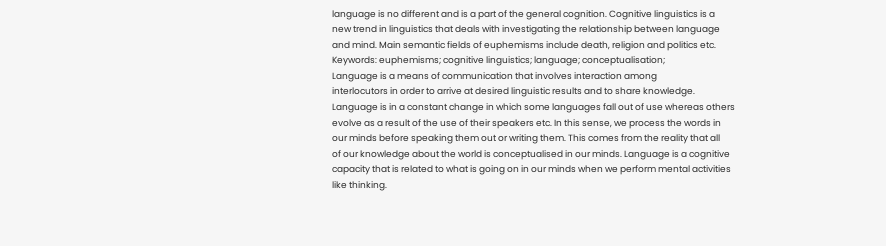language is no different and is a part of the general cognition. Cognitive linguistics is a
new trend in linguistics that deals with investigating the relationship between language
and mind. Main semantic fields of euphemisms include death, religion and politics etc.
Keywords: euphemisms; cognitive linguistics; language; conceptualisation;
Language is a means of communication that involves interaction among
interlocutors in order to arrive at desired linguistic results and to share knowledge.
Language is in a constant change in which some languages fall out of use whereas others
evolve as a result of the use of their speakers etc. In this sense, we process the words in
our minds before speaking them out or writing them. This comes from the reality that all
of our knowledge about the world is conceptualised in our minds. Language is a cognitive
capacity that is related to what is going on in our minds when we perform mental activities
like thinking.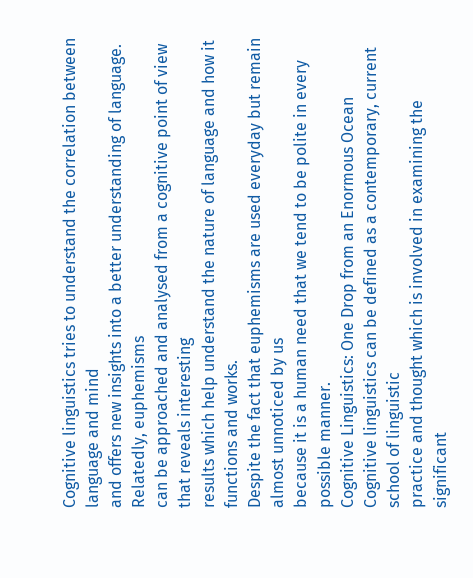Cognitive linguistics tries to understand the correlation between language and mind
and offers new insights into a better understanding of language. Relatedly, euphemisms
can be approached and analysed from a cognitive point of view that reveals interesting
results which help understand the nature of language and how it functions and works.
Despite the fact that euphemisms are used everyday but remain almost unnoticed by us
because it is a human need that we tend to be polite in every possible manner.
Cognitive Linguistics: One Drop from an Enormous Ocean
Cognitive linguistics can be defined as a contemporary, current school of linguistic
practice and thought which is involved in examining the significant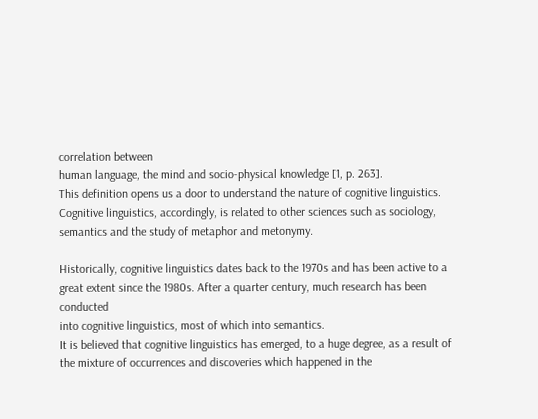correlation between
human language, the mind and socio-physical knowledge [1, p. 263].
This definition opens us a door to understand the nature of cognitive linguistics.
Cognitive linguistics, accordingly, is related to other sciences such as sociology,
semantics and the study of metaphor and metonymy.

Historically, cognitive linguistics dates back to the 1970s and has been active to a
great extent since the 1980s. After a quarter century, much research has been conducted
into cognitive linguistics, most of which into semantics.
It is believed that cognitive linguistics has emerged, to a huge degree, as a result of
the mixture of occurrences and discoveries which happened in the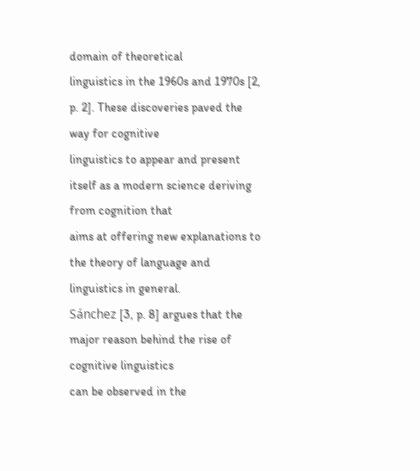domain of theoretical
linguistics in the 1960s and 1970s [2, p. 2]. These discoveries paved the way for cognitive
linguistics to appear and present itself as a modern science deriving from cognition that
aims at offering new explanations to the theory of language and linguistics in general.
Sánchez [3, p. 8] argues that the major reason behind the rise of cognitive linguistics
can be observed in the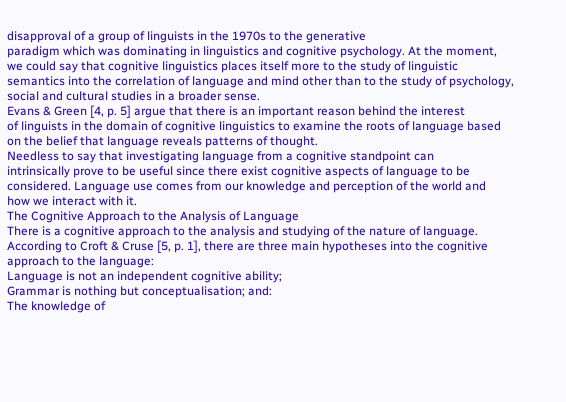disapproval of a group of linguists in the 1970s to the generative
paradigm which was dominating in linguistics and cognitive psychology. At the moment,
we could say that cognitive linguistics places itself more to the study of linguistic
semantics into the correlation of language and mind other than to the study of psychology,
social and cultural studies in a broader sense.
Evans & Green [4, p. 5] argue that there is an important reason behind the interest
of linguists in the domain of cognitive linguistics to examine the roots of language based
on the belief that language reveals patterns of thought.
Needless to say that investigating language from a cognitive standpoint can
intrinsically prove to be useful since there exist cognitive aspects of language to be
considered. Language use comes from our knowledge and perception of the world and
how we interact with it.
The Cognitive Approach to the Analysis of Language
There is a cognitive approach to the analysis and studying of the nature of language.
According to Croft & Cruse [5, p. 1], there are three main hypotheses into the cognitive
approach to the language:
Language is not an independent cognitive ability;
Grammar is nothing but conceptualisation; and:
The knowledge of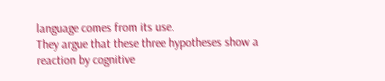language comes from its use.
They argue that these three hypotheses show a reaction by cognitive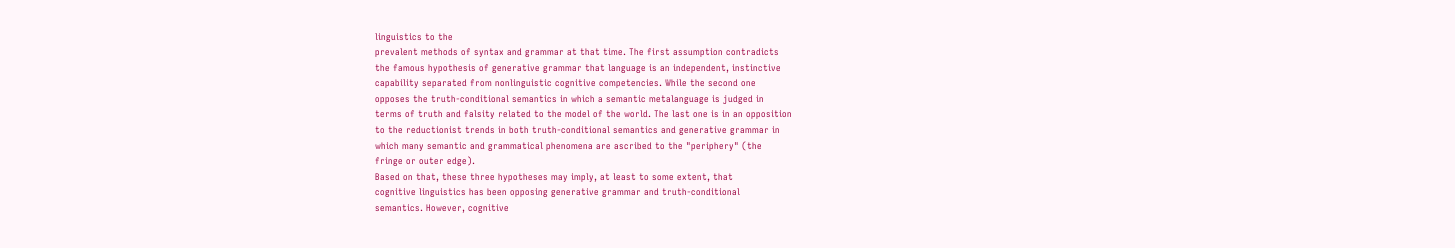linguistics to the
prevalent methods of syntax and grammar at that time. The first assumption contradicts
the famous hypothesis of generative grammar that language is an independent, instinctive
capability separated from nonlinguistic cognitive competencies. While the second one
opposes the truth-conditional semantics in which a semantic metalanguage is judged in
terms of truth and falsity related to the model of the world. The last one is in an opposition
to the reductionist trends in both truth-conditional semantics and generative grammar in
which many semantic and grammatical phenomena are ascribed to the "periphery" (the
fringe or outer edge).
Based on that, these three hypotheses may imply, at least to some extent, that
cognitive linguistics has been opposing generative grammar and truth-conditional
semantics. However, cognitive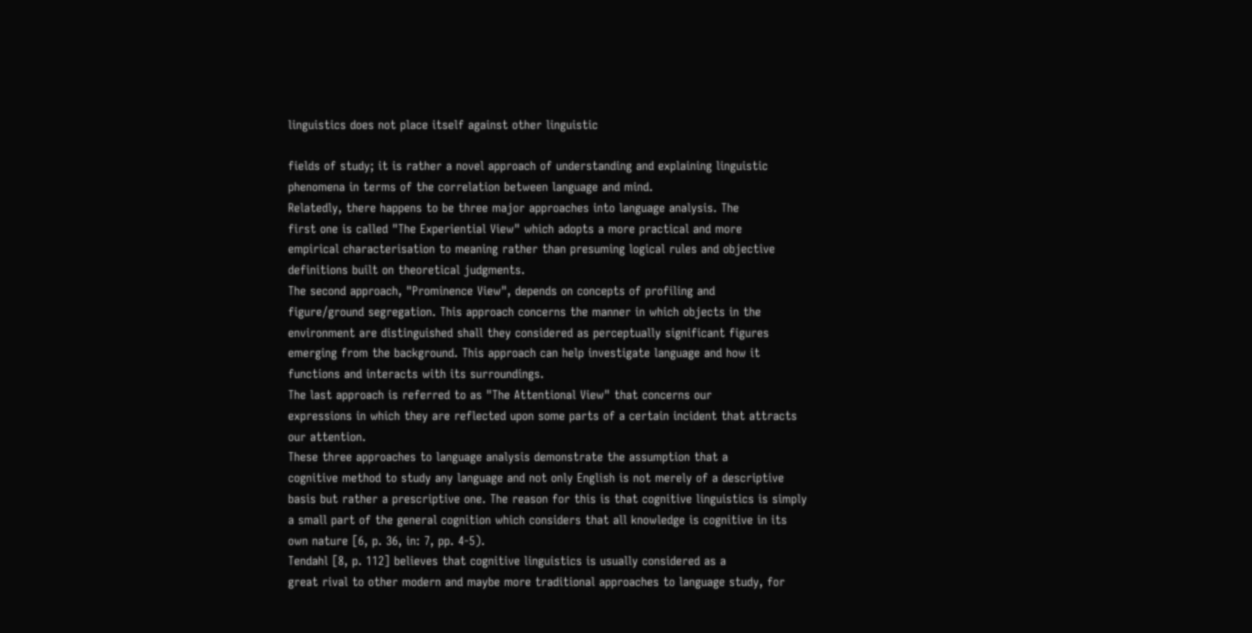linguistics does not place itself against other linguistic

fields of study; it is rather a novel approach of understanding and explaining linguistic
phenomena in terms of the correlation between language and mind.
Relatedly, there happens to be three major approaches into language analysis. The
first one is called "The Experiential View" which adopts a more practical and more
empirical characterisation to meaning rather than presuming logical rules and objective
definitions built on theoretical judgments.
The second approach, "Prominence View", depends on concepts of profiling and
figure/ground segregation. This approach concerns the manner in which objects in the
environment are distinguished shall they considered as perceptually significant figures
emerging from the background. This approach can help investigate language and how it
functions and interacts with its surroundings.
The last approach is referred to as "The Attentional View" that concerns our
expressions in which they are reflected upon some parts of a certain incident that attracts
our attention.
These three approaches to language analysis demonstrate the assumption that a
cognitive method to study any language and not only English is not merely of a descriptive
basis but rather a prescriptive one. The reason for this is that cognitive linguistics is simply
a small part of the general cognition which considers that all knowledge is cognitive in its
own nature [6, p. 36, in: 7, pp. 4-5).
Tendahl [8, p. 112] believes that cognitive linguistics is usually considered as a
great rival to other modern and maybe more traditional approaches to language study, for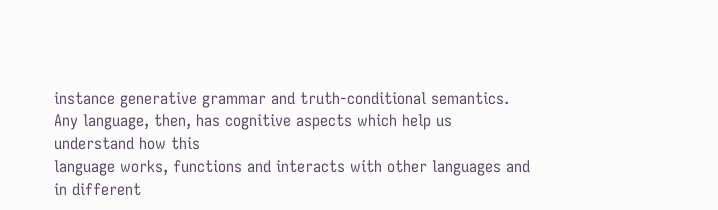instance generative grammar and truth-conditional semantics.
Any language, then, has cognitive aspects which help us understand how this
language works, functions and interacts with other languages and in different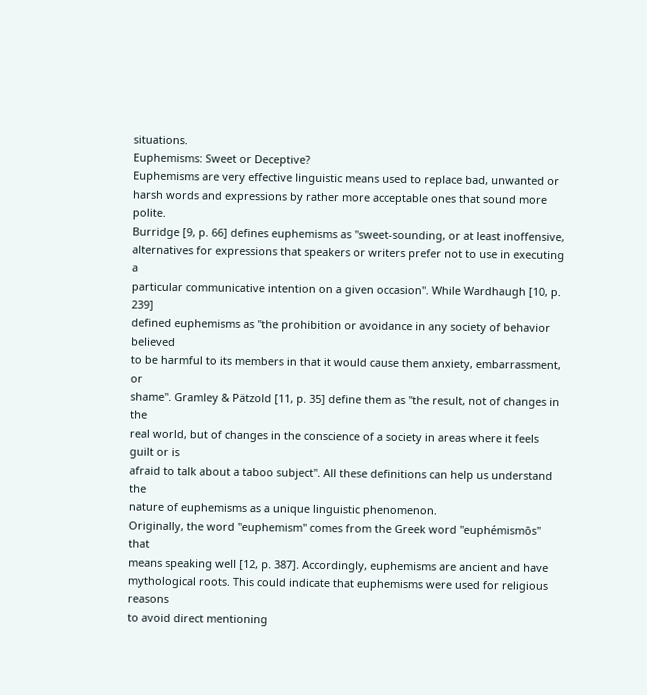situations.
Euphemisms: Sweet or Deceptive?
Euphemisms are very effective linguistic means used to replace bad, unwanted or
harsh words and expressions by rather more acceptable ones that sound more polite.
Burridge [9, p. 66] defines euphemisms as "sweet-sounding, or at least inoffensive,
alternatives for expressions that speakers or writers prefer not to use in executing a
particular communicative intention on a given occasion". While Wardhaugh [10, p. 239]
defined euphemisms as "the prohibition or avoidance in any society of behavior believed
to be harmful to its members in that it would cause them anxiety, embarrassment, or
shame". Gramley & Pätzold [11, p. 35] define them as "the result, not of changes in the
real world, but of changes in the conscience of a society in areas where it feels guilt or is
afraid to talk about a taboo subject". All these definitions can help us understand the
nature of euphemisms as a unique linguistic phenomenon.
Originally, the word "euphemism" comes from the Greek word "euphémismōs" that
means speaking well [12, p. 387]. Accordingly, euphemisms are ancient and have
mythological roots. This could indicate that euphemisms were used for religious reasons
to avoid direct mentioning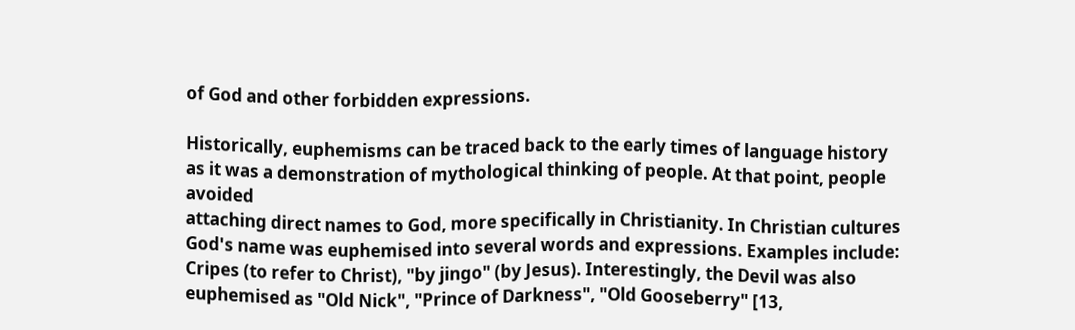of God and other forbidden expressions.

Historically, euphemisms can be traced back to the early times of language history
as it was a demonstration of mythological thinking of people. At that point, people avoided
attaching direct names to God, more specifically in Christianity. In Christian cultures
God's name was euphemised into several words and expressions. Examples include:
Cripes (to refer to Christ), "by jingo" (by Jesus). Interestingly, the Devil was also
euphemised as "Old Nick", "Prince of Darkness", "Old Gooseberry" [13,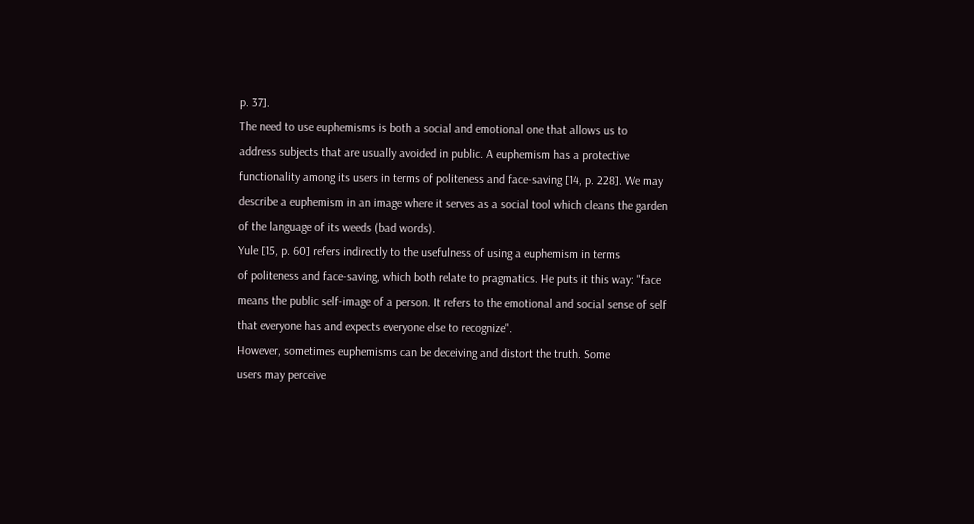p. 37].
The need to use euphemisms is both a social and emotional one that allows us to
address subjects that are usually avoided in public. A euphemism has a protective
functionality among its users in terms of politeness and face-saving [14, p. 228]. We may
describe a euphemism in an image where it serves as a social tool which cleans the garden
of the language of its weeds (bad words).
Yule [15, p. 60] refers indirectly to the usefulness of using a euphemism in terms
of politeness and face-saving, which both relate to pragmatics. He puts it this way: "face
means the public self-image of a person. It refers to the emotional and social sense of self
that everyone has and expects everyone else to recognize".
However, sometimes euphemisms can be deceiving and distort the truth. Some
users may perceive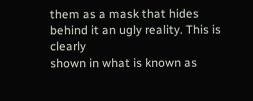them as a mask that hides behind it an ugly reality. This is clearly
shown in what is known as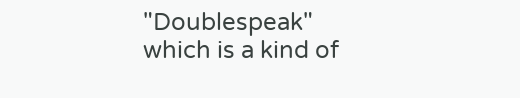"Doublespeak" which is a kind of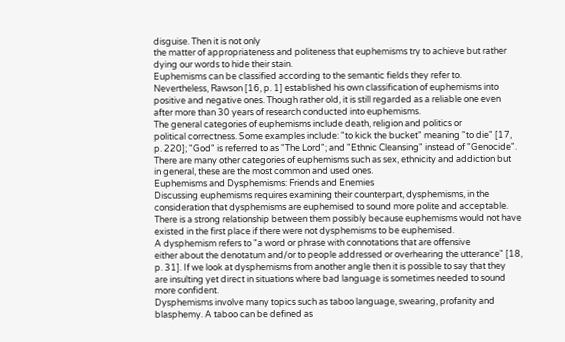disguise. Then it is not only
the matter of appropriateness and politeness that euphemisms try to achieve but rather
dying our words to hide their stain.
Euphemisms can be classified according to the semantic fields they refer to.
Nevertheless, Rawson [16, p. 1] established his own classification of euphemisms into
positive and negative ones. Though rather old, it is still regarded as a reliable one even
after more than 30 years of research conducted into euphemisms.
The general categories of euphemisms include death, religion and politics or
political correctness. Some examples include: "to kick the bucket" meaning "to die" [17,
p. 220]; "God" is referred to as "The Lord"; and "Ethnic Cleansing" instead of "Genocide".
There are many other categories of euphemisms such as sex, ethnicity and addiction but
in general, these are the most common and used ones.
Euphemisms and Dysphemisms: Friends and Enemies
Discussing euphemisms requires examining their counterpart, dysphemisms, in the
consideration that dysphemisms are euphemised to sound more polite and acceptable.
There is a strong relationship between them possibly because euphemisms would not have
existed in the first place if there were not dysphemisms to be euphemised.
A dysphemism refers to "a word or phrase with connotations that are offensive
either about the denotatum and/or to people addressed or overhearing the utterance" [18,
p. 31]. If we look at dysphemisms from another angle then it is possible to say that they
are insulting yet direct in situations where bad language is sometimes needed to sound
more confident.
Dysphemisms involve many topics such as taboo language, swearing, profanity and
blasphemy. A taboo can be defined as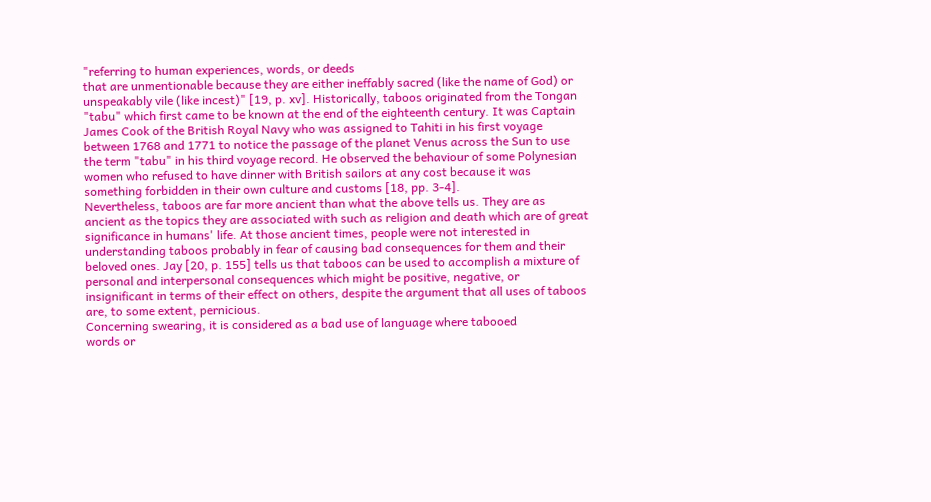"referring to human experiences, words, or deeds
that are unmentionable because they are either ineffably sacred (like the name of God) or
unspeakably vile (like incest)" [19, p. xv]. Historically, taboos originated from the Tongan
"tabu" which first came to be known at the end of the eighteenth century. It was Captain
James Cook of the British Royal Navy who was assigned to Tahiti in his first voyage
between 1768 and 1771 to notice the passage of the planet Venus across the Sun to use
the term "tabu" in his third voyage record. He observed the behaviour of some Polynesian
women who refused to have dinner with British sailors at any cost because it was
something forbidden in their own culture and customs [18, pp. 3-4].
Nevertheless, taboos are far more ancient than what the above tells us. They are as
ancient as the topics they are associated with such as religion and death which are of great
significance in humans' life. At those ancient times, people were not interested in
understanding taboos probably in fear of causing bad consequences for them and their
beloved ones. Jay [20, p. 155] tells us that taboos can be used to accomplish a mixture of
personal and interpersonal consequences which might be positive, negative, or
insignificant in terms of their effect on others, despite the argument that all uses of taboos
are, to some extent, pernicious.
Concerning swearing, it is considered as a bad use of language where tabooed
words or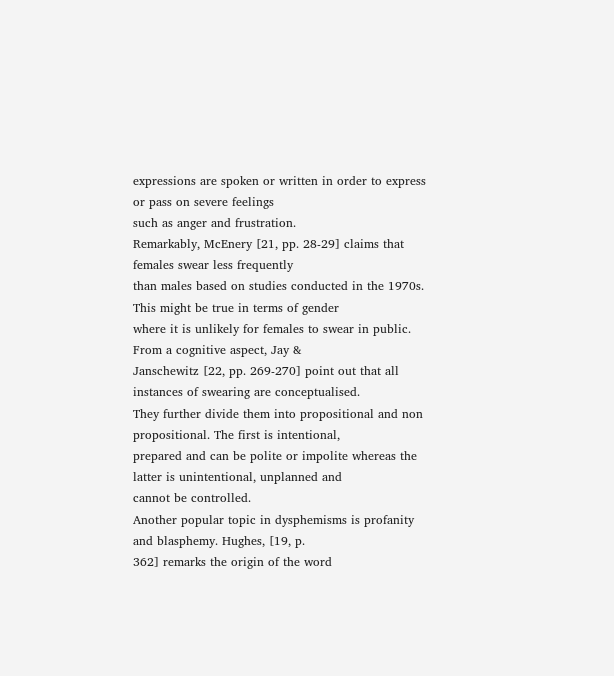expressions are spoken or written in order to express or pass on severe feelings
such as anger and frustration.
Remarkably, McEnery [21, pp. 28-29] claims that females swear less frequently
than males based on studies conducted in the 1970s. This might be true in terms of gender
where it is unlikely for females to swear in public. From a cognitive aspect, Jay &
Janschewitz [22, pp. 269-270] point out that all instances of swearing are conceptualised.
They further divide them into propositional and non propositional. The first is intentional,
prepared and can be polite or impolite whereas the latter is unintentional, unplanned and
cannot be controlled.
Another popular topic in dysphemisms is profanity and blasphemy. Hughes, [19, p.
362] remarks the origin of the word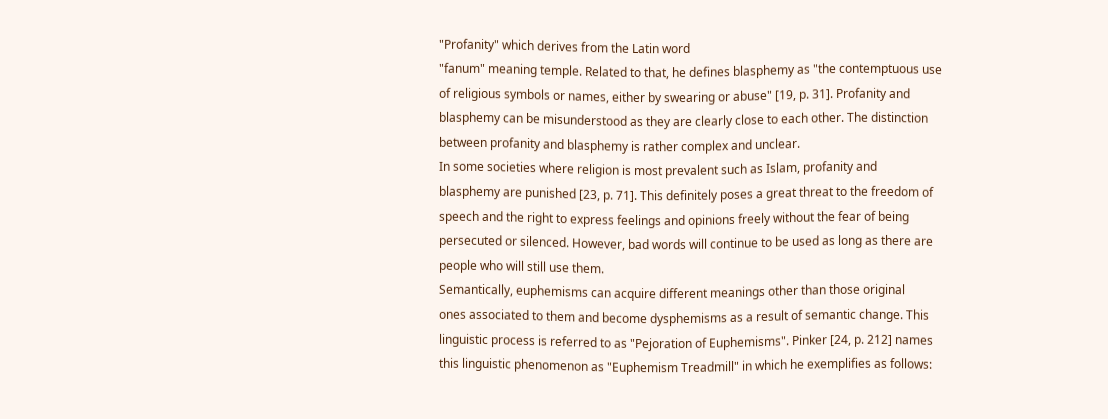"Profanity" which derives from the Latin word
"fanum" meaning temple. Related to that, he defines blasphemy as "the contemptuous use
of religious symbols or names, either by swearing or abuse" [19, p. 31]. Profanity and
blasphemy can be misunderstood as they are clearly close to each other. The distinction
between profanity and blasphemy is rather complex and unclear.
In some societies where religion is most prevalent such as Islam, profanity and
blasphemy are punished [23, p. 71]. This definitely poses a great threat to the freedom of
speech and the right to express feelings and opinions freely without the fear of being
persecuted or silenced. However, bad words will continue to be used as long as there are
people who will still use them.
Semantically, euphemisms can acquire different meanings other than those original
ones associated to them and become dysphemisms as a result of semantic change. This
linguistic process is referred to as "Pejoration of Euphemisms". Pinker [24, p. 212] names
this linguistic phenomenon as "Euphemism Treadmill" in which he exemplifies as follows: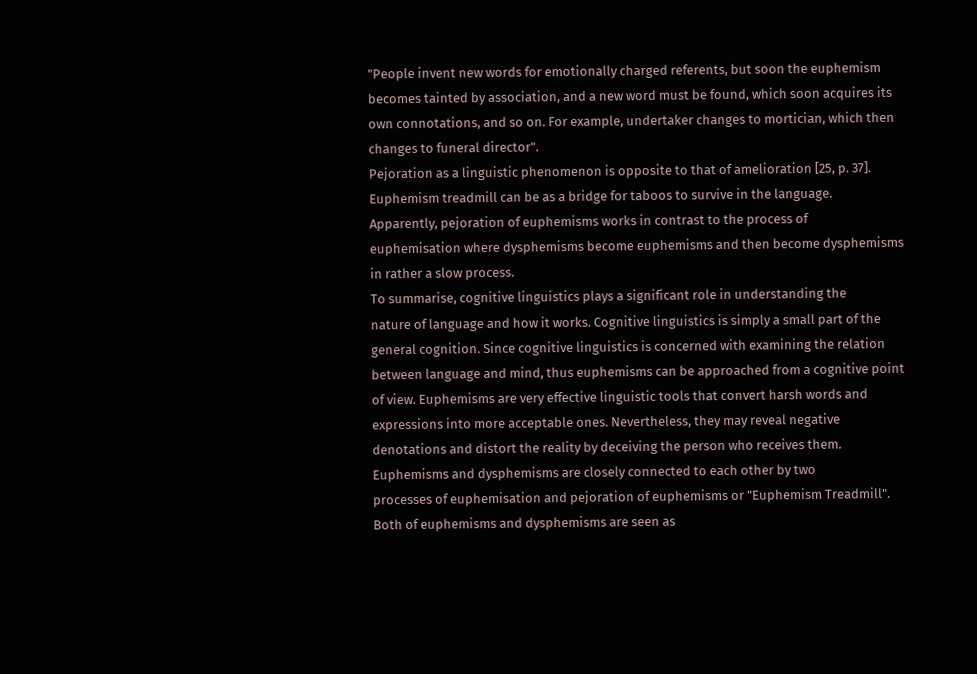"People invent new words for emotionally charged referents, but soon the euphemism
becomes tainted by association, and a new word must be found, which soon acquires its
own connotations, and so on. For example, undertaker changes to mortician, which then
changes to funeral director".
Pejoration as a linguistic phenomenon is opposite to that of amelioration [25, p. 37].
Euphemism treadmill can be as a bridge for taboos to survive in the language.
Apparently, pejoration of euphemisms works in contrast to the process of
euphemisation where dysphemisms become euphemisms and then become dysphemisms
in rather a slow process.
To summarise, cognitive linguistics plays a significant role in understanding the
nature of language and how it works. Cognitive linguistics is simply a small part of the
general cognition. Since cognitive linguistics is concerned with examining the relation
between language and mind, thus euphemisms can be approached from a cognitive point
of view. Euphemisms are very effective linguistic tools that convert harsh words and
expressions into more acceptable ones. Nevertheless, they may reveal negative
denotations and distort the reality by deceiving the person who receives them.
Euphemisms and dysphemisms are closely connected to each other by two
processes of euphemisation and pejoration of euphemisms or "Euphemism Treadmill".
Both of euphemisms and dysphemisms are seen as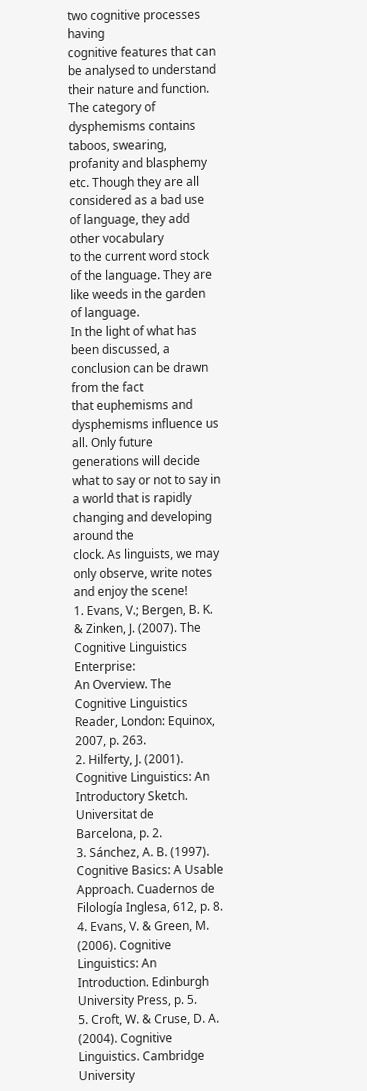two cognitive processes having
cognitive features that can be analysed to understand their nature and function.
The category of dysphemisms contains taboos, swearing, profanity and blasphemy
etc. Though they are all considered as a bad use of language, they add other vocabulary
to the current word stock of the language. They are like weeds in the garden of language.
In the light of what has been discussed, a conclusion can be drawn from the fact
that euphemisms and dysphemisms influence us all. Only future generations will decide
what to say or not to say in a world that is rapidly changing and developing around the
clock. As linguists, we may only observe, write notes and enjoy the scene!
1. Evans, V.; Bergen, B. K. & Zinken, J. (2007). The Cognitive Linguistics Enterprise:
An Overview. The Cognitive Linguistics Reader, London: Equinox, 2007, p. 263.
2. Hilferty, J. (2001). Cognitive Linguistics: An Introductory Sketch. Universitat de
Barcelona, p. 2.
3. Sánchez, A. B. (1997). Cognitive Basics: A Usable Approach. Cuadernos de
Filología Inglesa, 612, p. 8.
4. Evans, V. & Green, M. (2006). Cognitive Linguistics: An Introduction. Edinburgh
University Press, p. 5.
5. Croft, W. & Cruse, D. A. (2004). Cognitive Linguistics. Cambridge University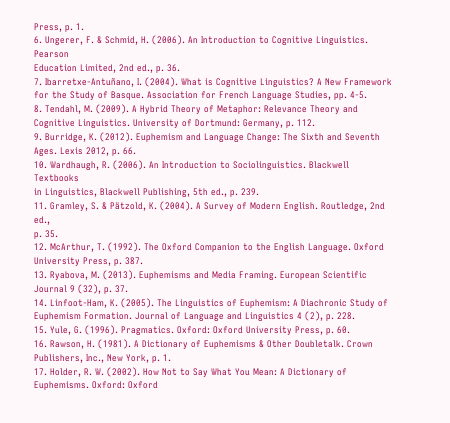Press, p. 1.
6. Ungerer, F. & Schmid, H. (2006). An Introduction to Cognitive Linguistics. Pearson
Education Limited, 2nd ed., p. 36.
7. Ibarretxe-Antuñano, I. (2004). What is Cognitive Linguistics? A New Framework
for the Study of Basque. Association for French Language Studies, pp. 4-5.
8. Tendahl, M. (2009). A Hybrid Theory of Metaphor: Relevance Theory and
Cognitive Linguistics. University of Dortmund: Germany, p. 112.
9. Burridge, K. (2012). Euphemism and Language Change: The Sixth and Seventh
Ages. Lexis 2012, p. 66.
10. Wardhaugh, R. (2006). An Introduction to Sociolinguistics. Blackwell Textbooks
in Linguistics, Blackwell Publishing, 5th ed., p. 239.
11. Gramley, S. & Pätzold, K. (2004). A Survey of Modern English. Routledge, 2nd ed.,
p. 35.
12. McArthur, T. (1992). The Oxford Companion to the English Language. Oxford
University Press, p. 387.
13. Ryabova, M. (2013). Euphemisms and Media Framing. European Scientific
Journal 9 (32), p. 37.
14. Linfoot-Ham, K. (2005). The Linguistics of Euphemism: A Diachronic Study of
Euphemism Formation. Journal of Language and Linguistics 4 (2), p. 228.
15. Yule, G. (1996). Pragmatics. Oxford: Oxford University Press, p. 60.
16. Rawson, H. (1981). A Dictionary of Euphemisms & Other Doubletalk. Crown
Publishers, Inc., New York, p. 1.
17. Holder, R. W. (2002). How Not to Say What You Mean: A Dictionary of
Euphemisms. Oxford: Oxford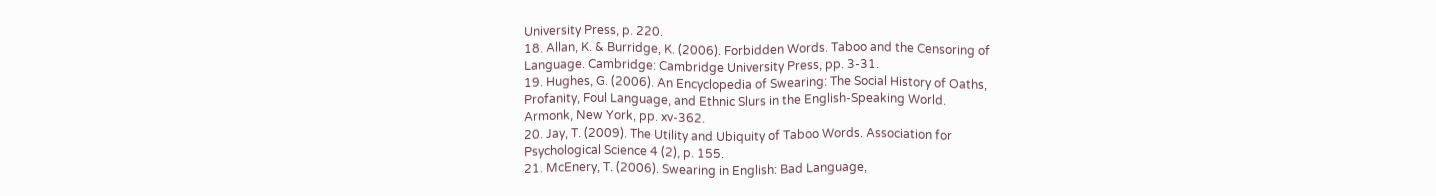University Press, p. 220.
18. Allan, K. & Burridge, K. (2006). Forbidden Words. Taboo and the Censoring of
Language. Cambridge: Cambridge University Press, pp. 3-31.
19. Hughes, G. (2006). An Encyclopedia of Swearing: The Social History of Oaths,
Profanity, Foul Language, and Ethnic Slurs in the English-Speaking World.
Armonk, New York, pp. xv-362.
20. Jay, T. (2009). The Utility and Ubiquity of Taboo Words. Association for
Psychological Science 4 (2), p. 155.
21. McEnery, T. (2006). Swearing in English: Bad Language,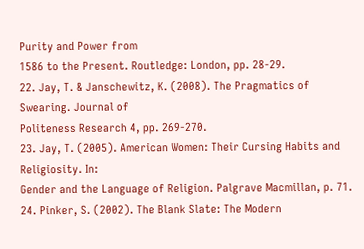Purity and Power from
1586 to the Present. Routledge: London, pp. 28-29.
22. Jay, T. & Janschewitz, K. (2008). The Pragmatics of Swearing. Journal of
Politeness Research 4, pp. 269-270.
23. Jay, T. (2005). American Women: Their Cursing Habits and Religiosity. In:
Gender and the Language of Religion. Palgrave Macmillan, p. 71.
24. Pinker, S. (2002). The Blank Slate: The Modern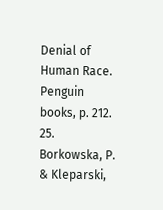Denial of Human Race. Penguin
books, p. 212.
25. Borkowska, P. & Kleparski,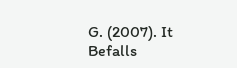G. (2007). It Befalls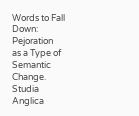Words to Fall Down: Pejoration
as a Type of Semantic Change. Studia Anglica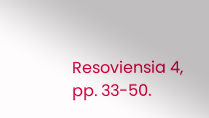Resoviensia 4, pp. 33-50.